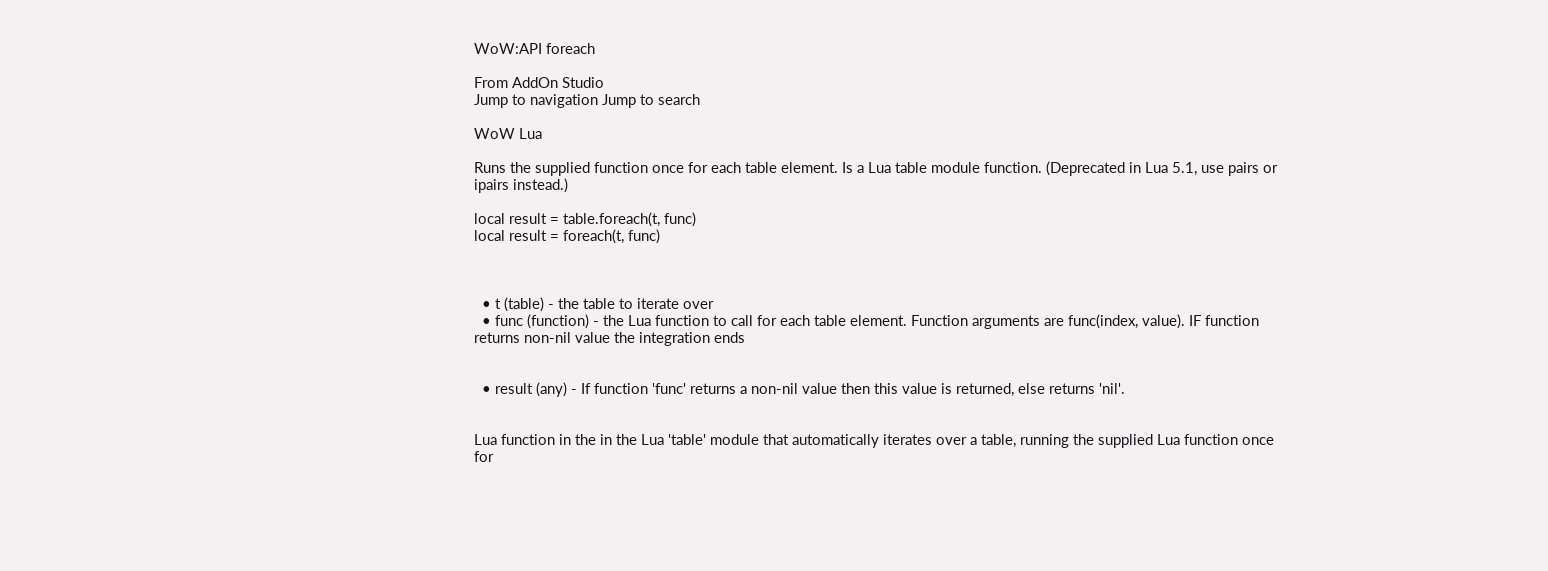WoW:API foreach

From AddOn Studio
Jump to navigation Jump to search

WoW Lua

Runs the supplied function once for each table element. Is a Lua table module function. (Deprecated in Lua 5.1, use pairs or ipairs instead.)

local result = table.foreach(t, func)
local result = foreach(t, func)



  • t (table) - the table to iterate over
  • func (function) - the Lua function to call for each table element. Function arguments are func(index, value). IF function returns non-nil value the integration ends


  • result (any) - If function 'func' returns a non-nil value then this value is returned, else returns 'nil'.


Lua function in the in the Lua 'table' module that automatically iterates over a table, running the supplied Lua function once for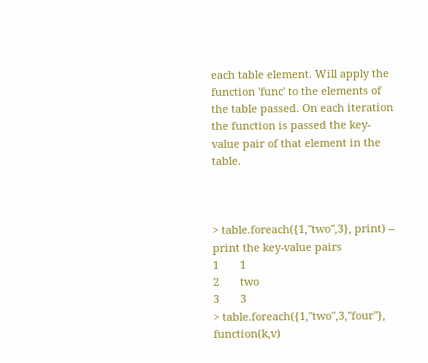each table element. Will apply the function 'func' to the elements of the table passed. On each iteration the function is passed the key-value pair of that element in the table.



> table.foreach({1,"two",3}, print) -- print the key-value pairs
1       1
2       two
3       3
> table.foreach({1,"two",3,"four"}, function(k,v)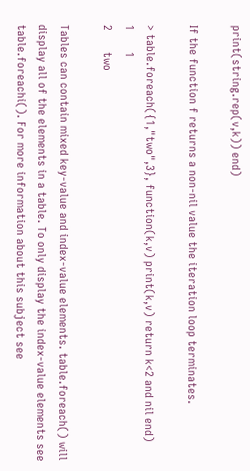print(string.rep(v,k)) end)

If the function f returns a non-nil value the iteration loop terminates.

> table.foreach({1,"two",3}, function(k,v) print(k,v) return k<2 and nil end)
1       1
2       two

Tables can contain mixed key-value and index-value elements. table.foreach() will display all of the elements in a table. To only display the index-value elements see table.foreachi(). For more information about this subject see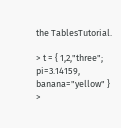the TablesTutorial.

> t = { 1,2,"three"; pi=3.14159, banana="yellow" }
>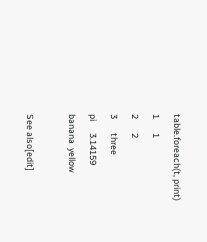table.foreach(t, print)
1       1
2       2
3       three
pi      3.14159
banana  yellow

See also[edit]